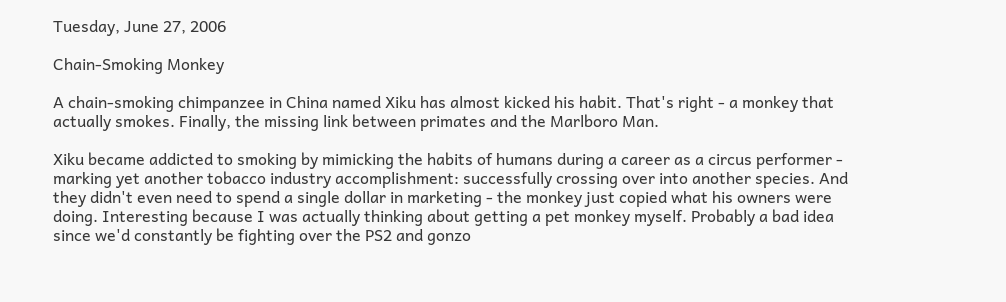Tuesday, June 27, 2006

Chain-Smoking Monkey

A chain-smoking chimpanzee in China named Xiku has almost kicked his habit. That's right - a monkey that actually smokes. Finally, the missing link between primates and the Marlboro Man.

Xiku became addicted to smoking by mimicking the habits of humans during a career as a circus performer - marking yet another tobacco industry accomplishment: successfully crossing over into another species. And they didn't even need to spend a single dollar in marketing - the monkey just copied what his owners were doing. Interesting because I was actually thinking about getting a pet monkey myself. Probably a bad idea since we'd constantly be fighting over the PS2 and gonzo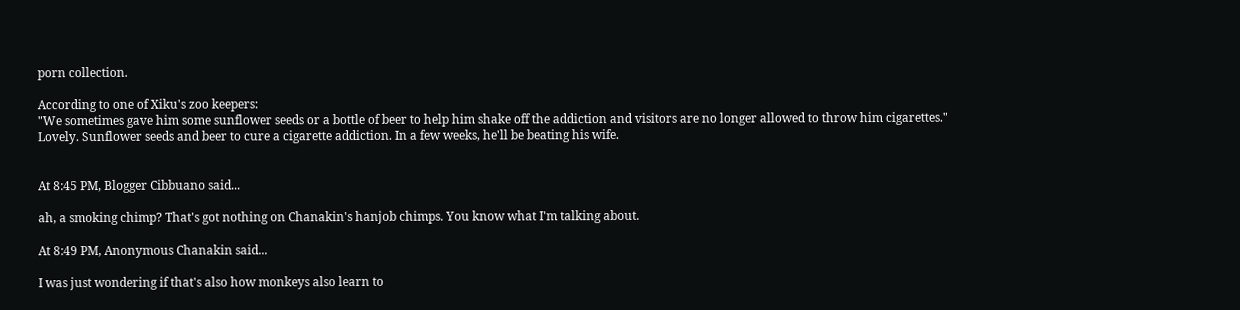porn collection.

According to one of Xiku's zoo keepers:
"We sometimes gave him some sunflower seeds or a bottle of beer to help him shake off the addiction and visitors are no longer allowed to throw him cigarettes."
Lovely. Sunflower seeds and beer to cure a cigarette addiction. In a few weeks, he'll be beating his wife.


At 8:45 PM, Blogger Cibbuano said...

ah, a smoking chimp? That's got nothing on Chanakin's hanjob chimps. You know what I'm talking about.

At 8:49 PM, Anonymous Chanakin said...

I was just wondering if that's also how monkeys also learn to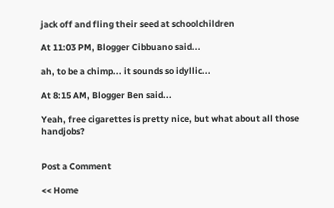jack off and fling their seed at schoolchildren

At 11:03 PM, Blogger Cibbuano said...

ah, to be a chimp... it sounds so idyllic...

At 8:15 AM, Blogger Ben said...

Yeah, free cigarettes is pretty nice, but what about all those handjobs?


Post a Comment

<< Home